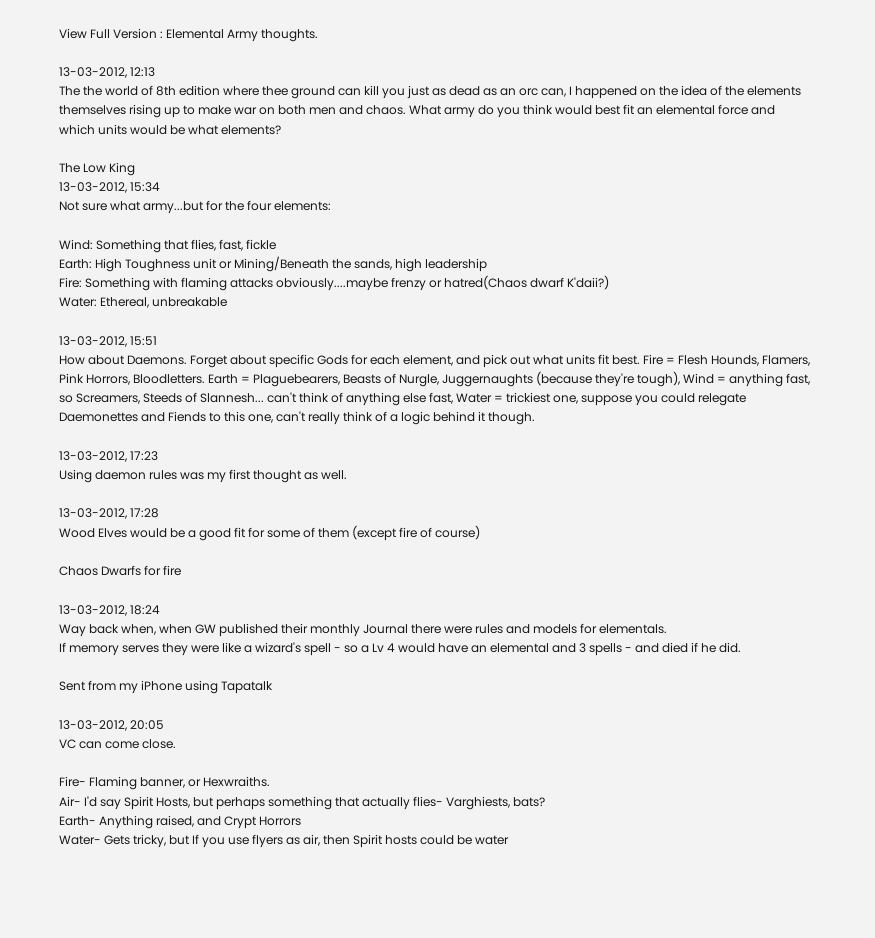View Full Version : Elemental Army thoughts.

13-03-2012, 12:13
The the world of 8th edition where thee ground can kill you just as dead as an orc can, I happened on the idea of the elements themselves rising up to make war on both men and chaos. What army do you think would best fit an elemental force and which units would be what elements?

The Low King
13-03-2012, 15:34
Not sure what army...but for the four elements:

Wind: Something that flies, fast, fickle
Earth: High Toughness unit or Mining/Beneath the sands, high leadership
Fire: Something with flaming attacks obviously....maybe frenzy or hatred(Chaos dwarf K'daii?)
Water: Ethereal, unbreakable

13-03-2012, 15:51
How about Daemons. Forget about specific Gods for each element, and pick out what units fit best. Fire = Flesh Hounds, Flamers, Pink Horrors, Bloodletters. Earth = Plaguebearers, Beasts of Nurgle, Juggernaughts (because they're tough), Wind = anything fast, so Screamers, Steeds of Slannesh... can't think of anything else fast, Water = trickiest one, suppose you could relegate Daemonettes and Fiends to this one, can't really think of a logic behind it though.

13-03-2012, 17:23
Using daemon rules was my first thought as well.

13-03-2012, 17:28
Wood Elves would be a good fit for some of them (except fire of course)

Chaos Dwarfs for fire

13-03-2012, 18:24
Way back when, when GW published their monthly Journal there were rules and models for elementals.
If memory serves they were like a wizard's spell - so a Lv 4 would have an elemental and 3 spells - and died if he did.

Sent from my iPhone using Tapatalk

13-03-2012, 20:05
VC can come close.

Fire- Flaming banner, or Hexwraiths.
Air- I'd say Spirit Hosts, but perhaps something that actually flies- Varghiests, bats?
Earth- Anything raised, and Crypt Horrors
Water- Gets tricky, but If you use flyers as air, then Spirit hosts could be water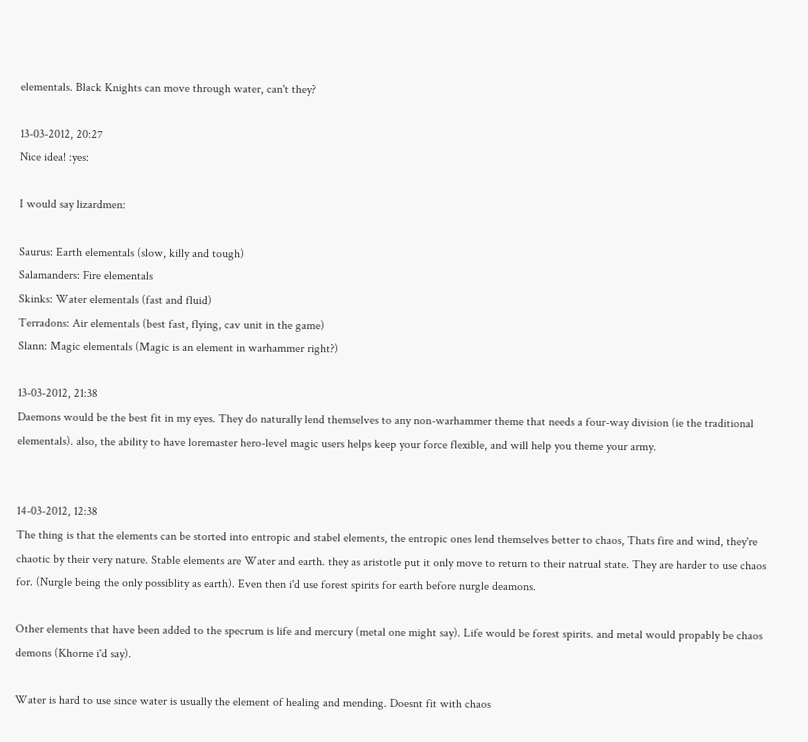elementals. Black Knights can move through water, can't they?

13-03-2012, 20:27
Nice idea! :yes:

I would say lizardmen:

Saurus: Earth elementals (slow, killy and tough)
Salamanders: Fire elementals
Skinks: Water elementals (fast and fluid)
Terradons: Air elementals (best fast, flying, cav unit in the game)
Slann: Magic elementals (Magic is an element in warhammer right?)

13-03-2012, 21:38
Daemons would be the best fit in my eyes. They do naturally lend themselves to any non-warhammer theme that needs a four-way division (ie the traditional elementals). also, the ability to have loremaster hero-level magic users helps keep your force flexible, and will help you theme your army.


14-03-2012, 12:38
The thing is that the elements can be storted into entropic and stabel elements, the entropic ones lend themselves better to chaos, Thats fire and wind, they're chaotic by their very nature. Stable elements are Water and earth. they as aristotle put it only move to return to their natrual state. They are harder to use chaos for. (Nurgle being the only possiblity as earth). Even then i'd use forest spirits for earth before nurgle deamons.

Other elements that have been added to the specrum is life and mercury (metal one might say). Life would be forest spirits. and metal would propably be chaos demons (Khorne i'd say).

Water is hard to use since water is usually the element of healing and mending. Doesnt fit with chaos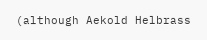(although Aekold Helbrass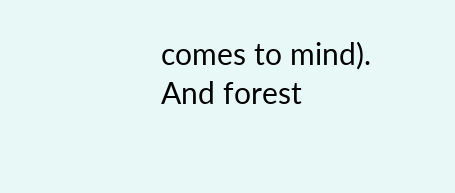comes to mind). And forest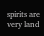spirits are very land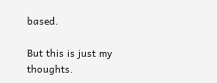based.

But this is just my thoughts.